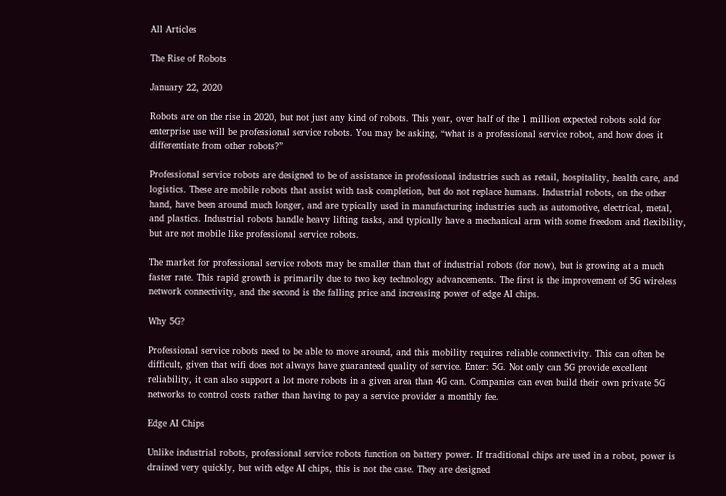All Articles

The Rise of Robots

January 22, 2020

Robots are on the rise in 2020, but not just any kind of robots. This year, over half of the 1 million expected robots sold for enterprise use will be professional service robots. You may be asking, “what is a professional service robot, and how does it differentiate from other robots?”

Professional service robots are designed to be of assistance in professional industries such as retail, hospitality, health care, and logistics. These are mobile robots that assist with task completion, but do not replace humans. Industrial robots, on the other hand, have been around much longer, and are typically used in manufacturing industries such as automotive, electrical, metal, and plastics. Industrial robots handle heavy lifting tasks, and typically have a mechanical arm with some freedom and flexibility, but are not mobile like professional service robots.

The market for professional service robots may be smaller than that of industrial robots (for now), but is growing at a much faster rate. This rapid growth is primarily due to two key technology advancements. The first is the improvement of 5G wireless network connectivity, and the second is the falling price and increasing power of edge AI chips.

Why 5G?

Professional service robots need to be able to move around, and this mobility requires reliable connectivity. This can often be difficult, given that wifi does not always have guaranteed quality of service. Enter: 5G. Not only can 5G provide excellent reliability, it can also support a lot more robots in a given area than 4G can. Companies can even build their own private 5G networks to control costs rather than having to pay a service provider a monthly fee.

Edge AI Chips

Unlike industrial robots, professional service robots function on battery power. If traditional chips are used in a robot, power is drained very quickly, but with edge AI chips, this is not the case. They are designed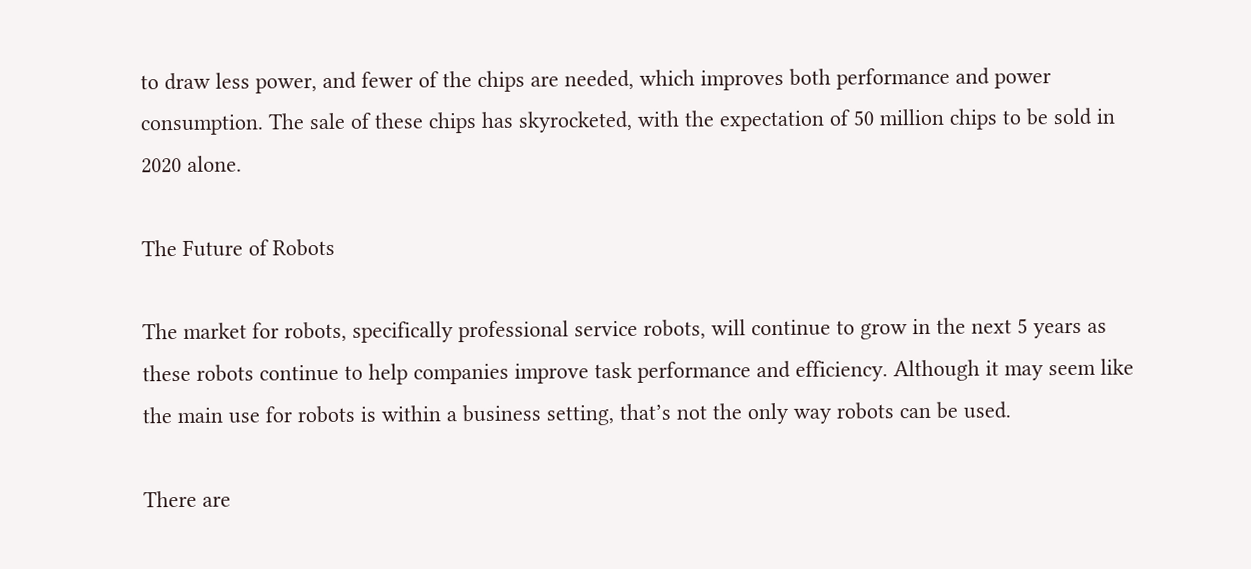to draw less power, and fewer of the chips are needed, which improves both performance and power consumption. The sale of these chips has skyrocketed, with the expectation of 50 million chips to be sold in 2020 alone.

The Future of Robots

The market for robots, specifically professional service robots, will continue to grow in the next 5 years as these robots continue to help companies improve task performance and efficiency. Although it may seem like the main use for robots is within a business setting, that’s not the only way robots can be used.

There are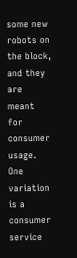some new robots on the block, and they are meant for consumer usage. One variation is a consumer service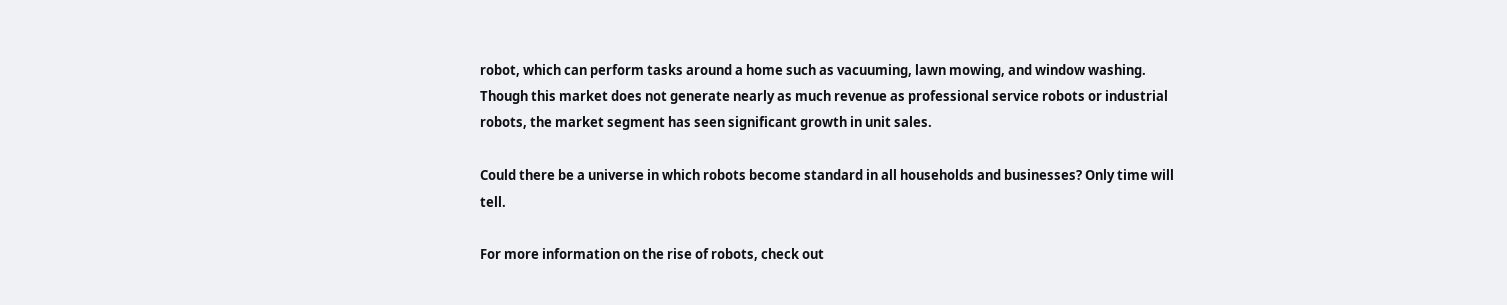robot, which can perform tasks around a home such as vacuuming, lawn mowing, and window washing. Though this market does not generate nearly as much revenue as professional service robots or industrial robots, the market segment has seen significant growth in unit sales.

Could there be a universe in which robots become standard in all households and businesses? Only time will tell.

For more information on the rise of robots, check out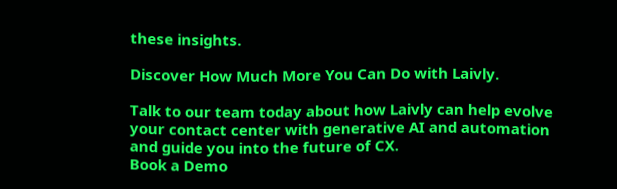these insights.

Discover How Much More You Can Do with Laivly.

Talk to our team today about how Laivly can help evolve your contact center with generative AI and automation and guide you into the future of CX.
Book a Demo